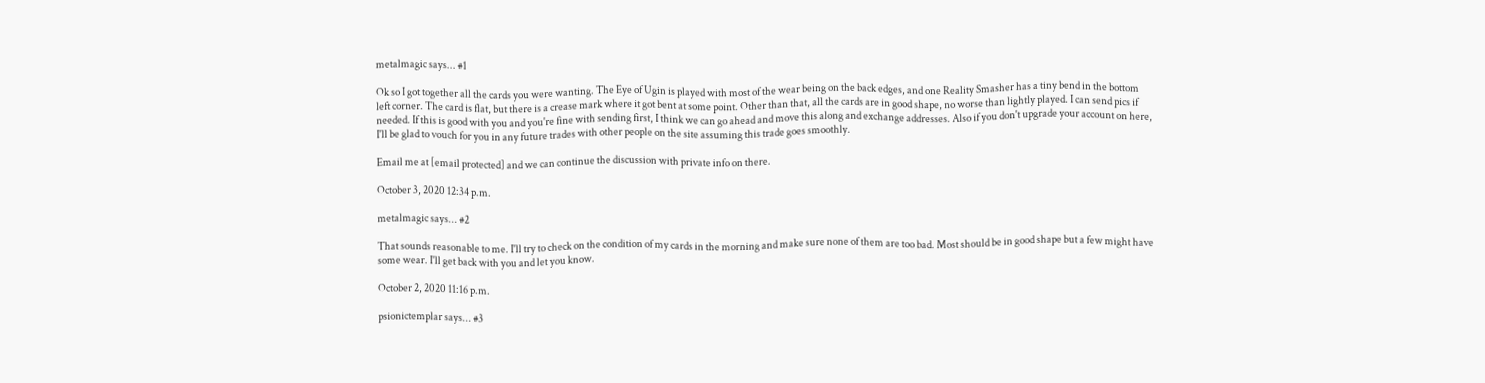metalmagic says... #1

Ok so I got together all the cards you were wanting. The Eye of Ugin is played with most of the wear being on the back edges, and one Reality Smasher has a tiny bend in the bottom left corner. The card is flat, but there is a crease mark where it got bent at some point. Other than that, all the cards are in good shape, no worse than lightly played. I can send pics if needed. If this is good with you and you're fine with sending first, I think we can go ahead and move this along and exchange addresses. Also if you don't upgrade your account on here, I'll be glad to vouch for you in any future trades with other people on the site assuming this trade goes smoothly.

Email me at [email protected] and we can continue the discussion with private info on there.

October 3, 2020 12:34 p.m.

metalmagic says... #2

That sounds reasonable to me. I'll try to check on the condition of my cards in the morning and make sure none of them are too bad. Most should be in good shape but a few might have some wear. I'll get back with you and let you know.

October 2, 2020 11:16 p.m.

psionictemplar says... #3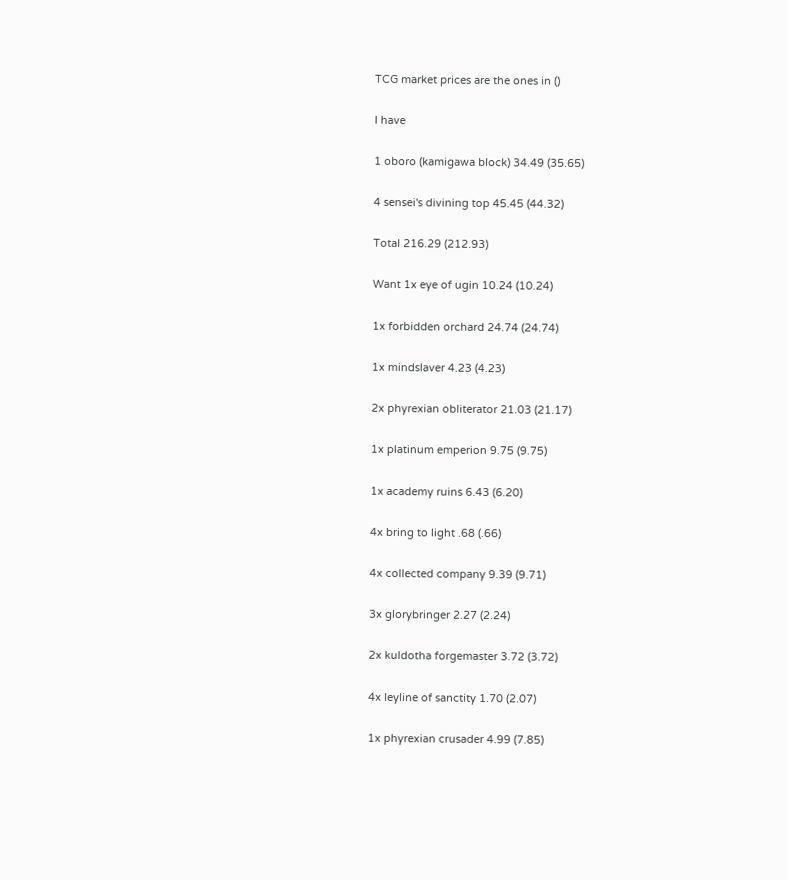TCG market prices are the ones in ()

I have

1 oboro (kamigawa block) 34.49 (35.65)

4 sensei's divining top 45.45 (44.32)

Total 216.29 (212.93)

Want 1x eye of ugin 10.24 (10.24)

1x forbidden orchard 24.74 (24.74)

1x mindslaver 4.23 (4.23)

2x phyrexian obliterator 21.03 (21.17)

1x platinum emperion 9.75 (9.75)

1x academy ruins 6.43 (6.20)

4x bring to light .68 (.66)

4x collected company 9.39 (9.71)

3x glorybringer 2.27 (2.24)

2x kuldotha forgemaster 3.72 (3.72)

4x leyline of sanctity 1.70 (2.07)

1x phyrexian crusader 4.99 (7.85)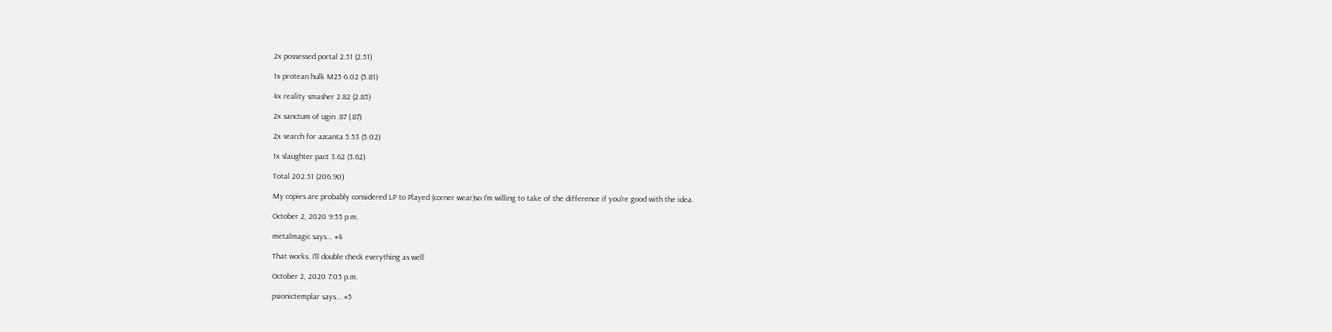2x possessed portal 2.51 (2.51)

1x protean hulk M25 6.02 (5.81)

4x reality smasher 2.82 (2.85)

2x sanctum of ugin .87 (.87)

2x search for azcanta 5.53 (5.02)

1x slaughter pact 3.62 (3.62)

Total 202.51 (206.90)

My copies are probably considered LP to Played (corner wear)so I'm willing to take of the difference if you're good with the idea.

October 2, 2020 9:55 p.m.

metalmagic says... #4

That works. I'll double check everything as well

October 2, 2020 7:05 p.m.

psionictemplar says... #5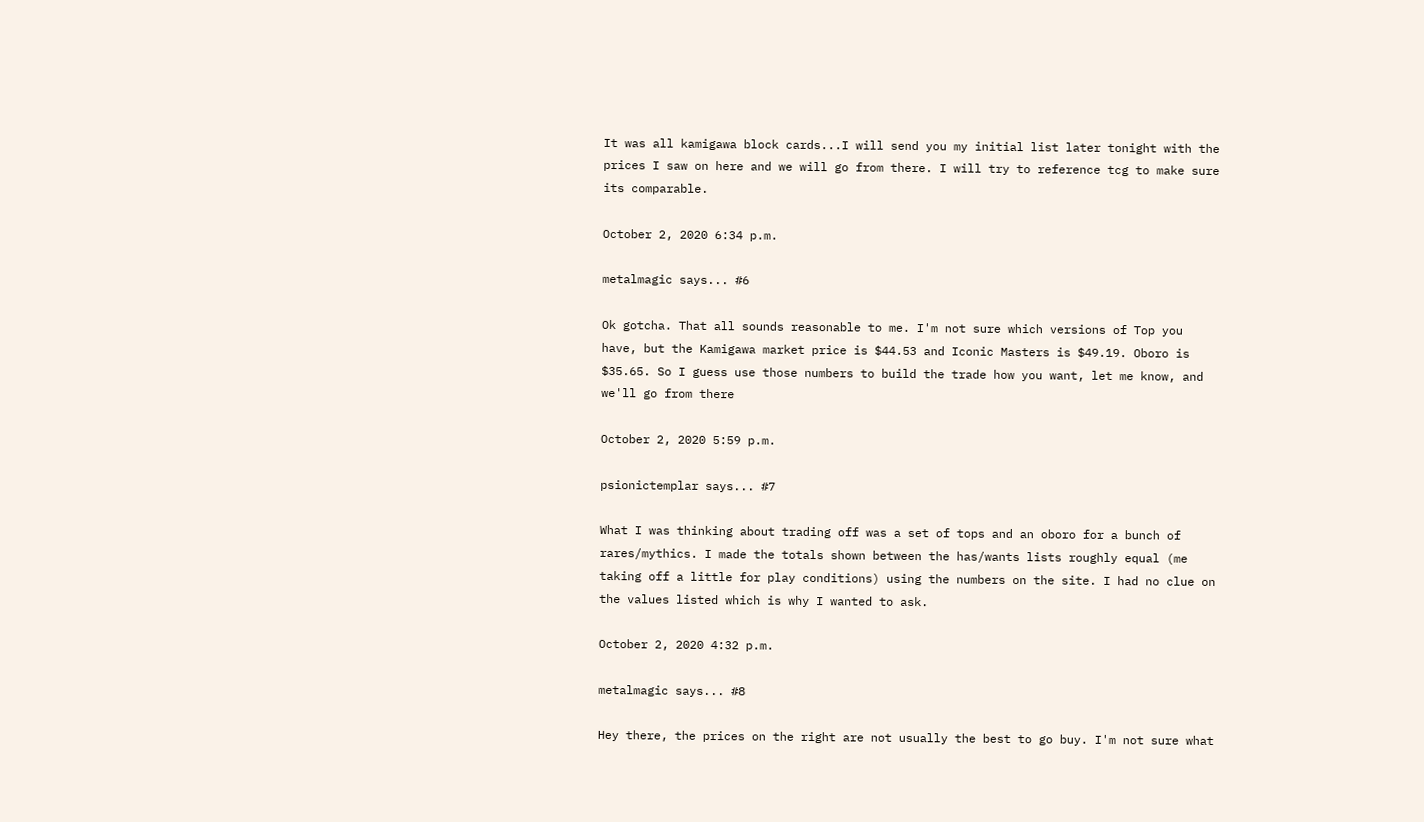It was all kamigawa block cards...I will send you my initial list later tonight with the prices I saw on here and we will go from there. I will try to reference tcg to make sure its comparable.

October 2, 2020 6:34 p.m.

metalmagic says... #6

Ok gotcha. That all sounds reasonable to me. I'm not sure which versions of Top you have, but the Kamigawa market price is $44.53 and Iconic Masters is $49.19. Oboro is $35.65. So I guess use those numbers to build the trade how you want, let me know, and we'll go from there

October 2, 2020 5:59 p.m.

psionictemplar says... #7

What I was thinking about trading off was a set of tops and an oboro for a bunch of rares/mythics. I made the totals shown between the has/wants lists roughly equal (me taking off a little for play conditions) using the numbers on the site. I had no clue on the values listed which is why I wanted to ask.

October 2, 2020 4:32 p.m.

metalmagic says... #8

Hey there, the prices on the right are not usually the best to go buy. I'm not sure what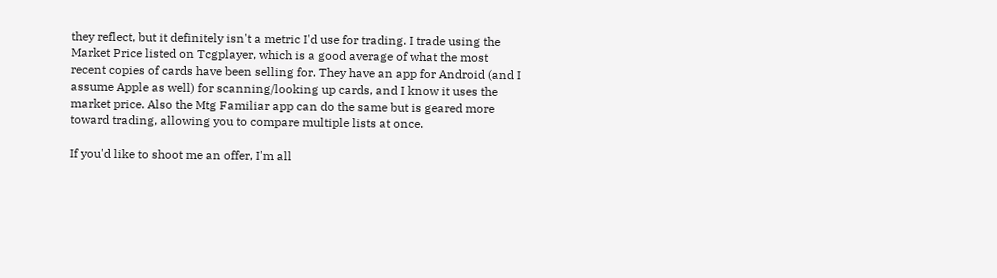they reflect, but it definitely isn't a metric I'd use for trading. I trade using the Market Price listed on Tcgplayer, which is a good average of what the most recent copies of cards have been selling for. They have an app for Android (and I assume Apple as well) for scanning/looking up cards, and I know it uses the market price. Also the Mtg Familiar app can do the same but is geared more toward trading, allowing you to compare multiple lists at once.

If you'd like to shoot me an offer, I'm all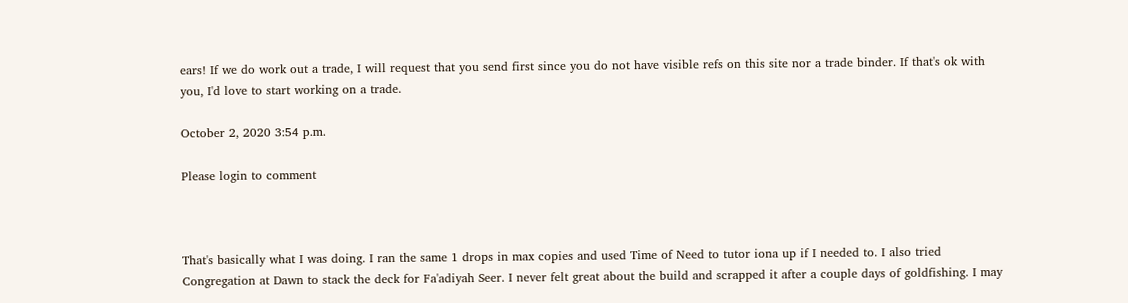ears! If we do work out a trade, I will request that you send first since you do not have visible refs on this site nor a trade binder. If that's ok with you, I'd love to start working on a trade.

October 2, 2020 3:54 p.m.

Please login to comment



That's basically what I was doing. I ran the same 1 drops in max copies and used Time of Need to tutor iona up if I needed to. I also tried Congregation at Dawn to stack the deck for Fa'adiyah Seer. I never felt great about the build and scrapped it after a couple days of goldfishing. I may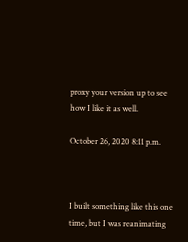proxy your version up to see how I like it as well.

October 26, 2020 8:11 p.m.



I built something like this one time, but I was reanimating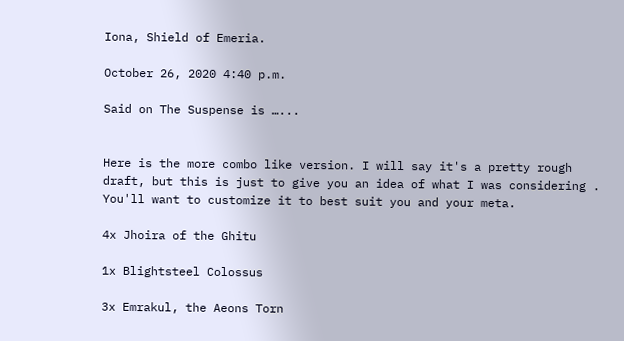Iona, Shield of Emeria.

October 26, 2020 4:40 p.m.

Said on The Suspense is …...


Here is the more combo like version. I will say it's a pretty rough draft, but this is just to give you an idea of what I was considering . You'll want to customize it to best suit you and your meta.

4x Jhoira of the Ghitu

1x Blightsteel Colossus

3x Emrakul, the Aeons Torn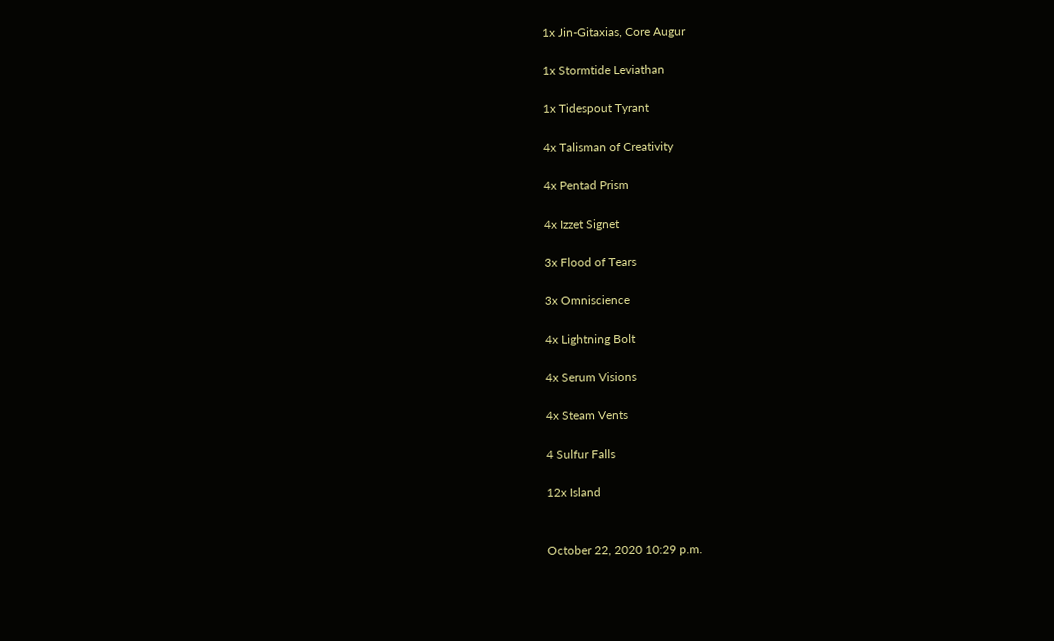1x Jin-Gitaxias, Core Augur

1x Stormtide Leviathan

1x Tidespout Tyrant

4x Talisman of Creativity

4x Pentad Prism

4x Izzet Signet

3x Flood of Tears

3x Omniscience

4x Lightning Bolt

4x Serum Visions

4x Steam Vents

4 Sulfur Falls

12x Island


October 22, 2020 10:29 p.m.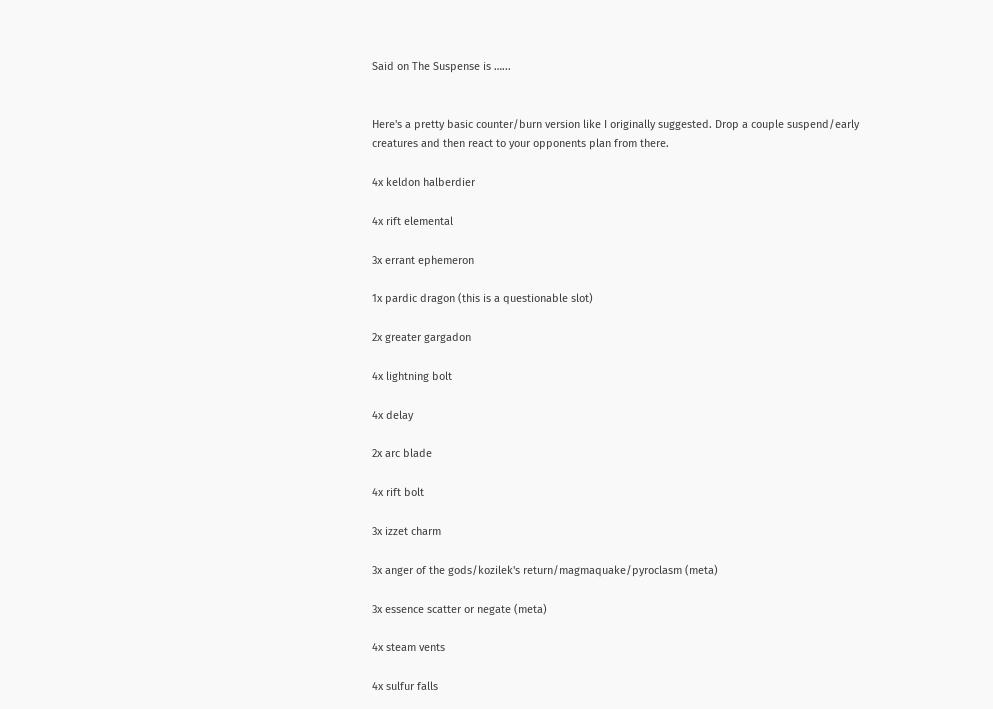Said on The Suspense is …...


Here's a pretty basic counter/burn version like I originally suggested. Drop a couple suspend/early creatures and then react to your opponents plan from there.

4x keldon halberdier

4x rift elemental

3x errant ephemeron

1x pardic dragon (this is a questionable slot)

2x greater gargadon

4x lightning bolt

4x delay

2x arc blade

4x rift bolt

3x izzet charm

3x anger of the gods/kozilek's return/magmaquake/pyroclasm (meta)

3x essence scatter or negate (meta)

4x steam vents

4x sulfur falls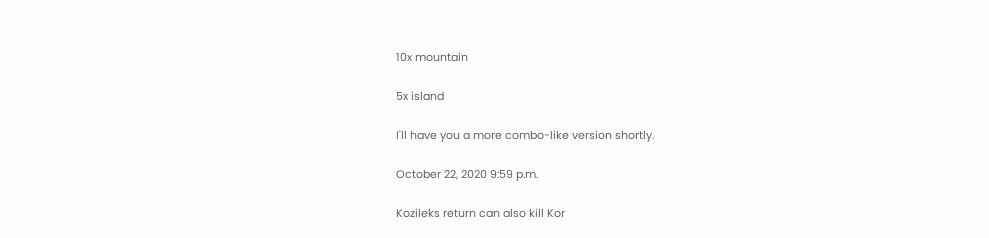10x mountain

5x island

I'll have you a more combo-like version shortly.

October 22, 2020 9:59 p.m.

Kozileks return can also kill Kor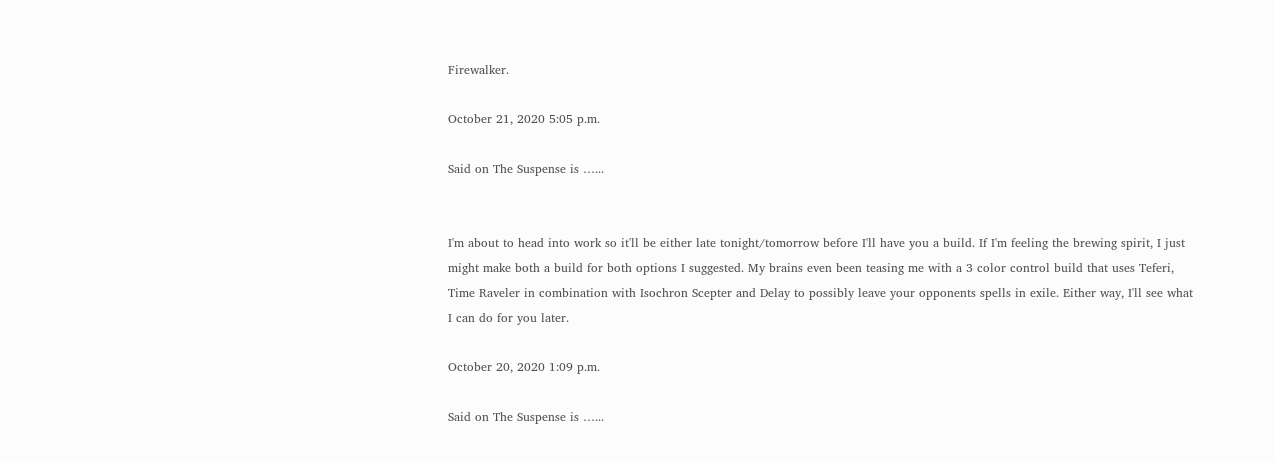Firewalker.

October 21, 2020 5:05 p.m.

Said on The Suspense is …...


I'm about to head into work so it'll be either late tonight/tomorrow before I'll have you a build. If I'm feeling the brewing spirit, I just might make both a build for both options I suggested. My brains even been teasing me with a 3 color control build that uses Teferi, Time Raveler in combination with Isochron Scepter and Delay to possibly leave your opponents spells in exile. Either way, I'll see what I can do for you later.

October 20, 2020 1:09 p.m.

Said on The Suspense is …...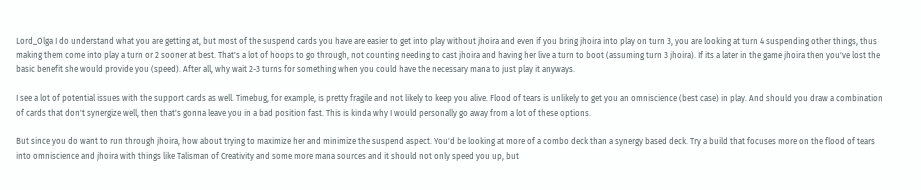Lord_Olga I do understand what you are getting at, but most of the suspend cards you have are easier to get into play without jhoira and even if you bring jhoira into play on turn 3, you are looking at turn 4 suspending other things, thus making them come into play a turn or 2 sooner at best. That's a lot of hoops to go through, not counting needing to cast jhoira and having her live a turn to boot (assuming turn 3 jhoira). If its a later in the game jhoira then you've lost the basic benefit she would provide you (speed). After all, why wait 2-3 turns for something when you could have the necessary mana to just play it anyways.

I see a lot of potential issues with the support cards as well. Timebug, for example, is pretty fragile and not likely to keep you alive. Flood of tears is unlikely to get you an omniscience (best case) in play. And should you draw a combination of cards that don't synergize well, then that's gonna leave you in a bad position fast. This is kinda why I would personally go away from a lot of these options.

But since you do want to run through jhoira, how about trying to maximize her and minimize the suspend aspect. You'd be looking at more of a combo deck than a synergy based deck. Try a build that focuses more on the flood of tears into omniscience and jhoira with things like Talisman of Creativity and some more mana sources and it should not only speed you up, but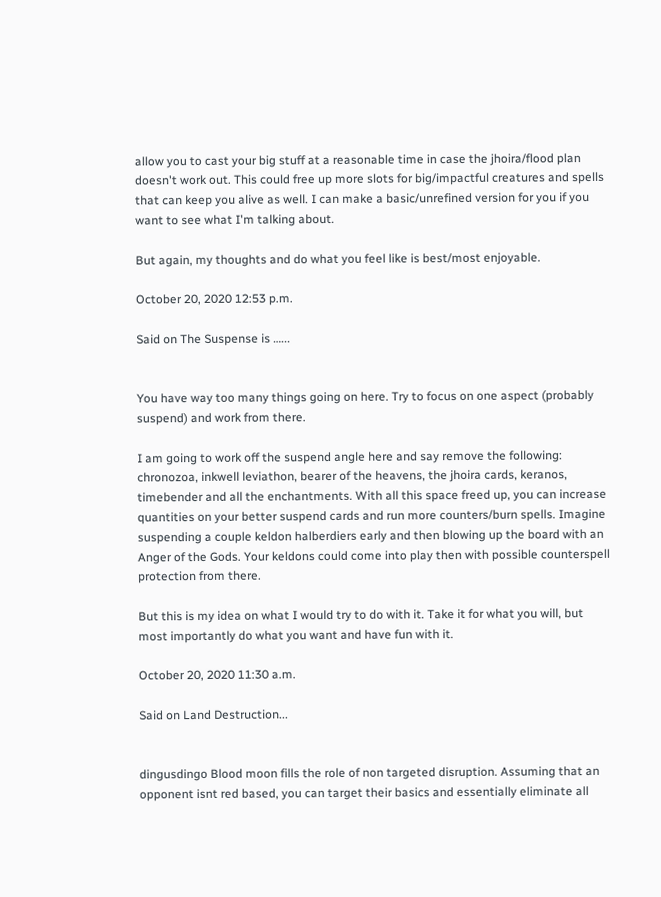allow you to cast your big stuff at a reasonable time in case the jhoira/flood plan doesn't work out. This could free up more slots for big/impactful creatures and spells that can keep you alive as well. I can make a basic/unrefined version for you if you want to see what I'm talking about.

But again, my thoughts and do what you feel like is best/most enjoyable.

October 20, 2020 12:53 p.m.

Said on The Suspense is …...


You have way too many things going on here. Try to focus on one aspect (probably suspend) and work from there.

I am going to work off the suspend angle here and say remove the following: chronozoa, inkwell leviathon, bearer of the heavens, the jhoira cards, keranos, timebender and all the enchantments. With all this space freed up, you can increase quantities on your better suspend cards and run more counters/burn spells. Imagine suspending a couple keldon halberdiers early and then blowing up the board with an Anger of the Gods. Your keldons could come into play then with possible counterspell protection from there.

But this is my idea on what I would try to do with it. Take it for what you will, but most importantly do what you want and have fun with it.

October 20, 2020 11:30 a.m.

Said on Land Destruction...


dingusdingo Blood moon fills the role of non targeted disruption. Assuming that an opponent isnt red based, you can target their basics and essentially eliminate all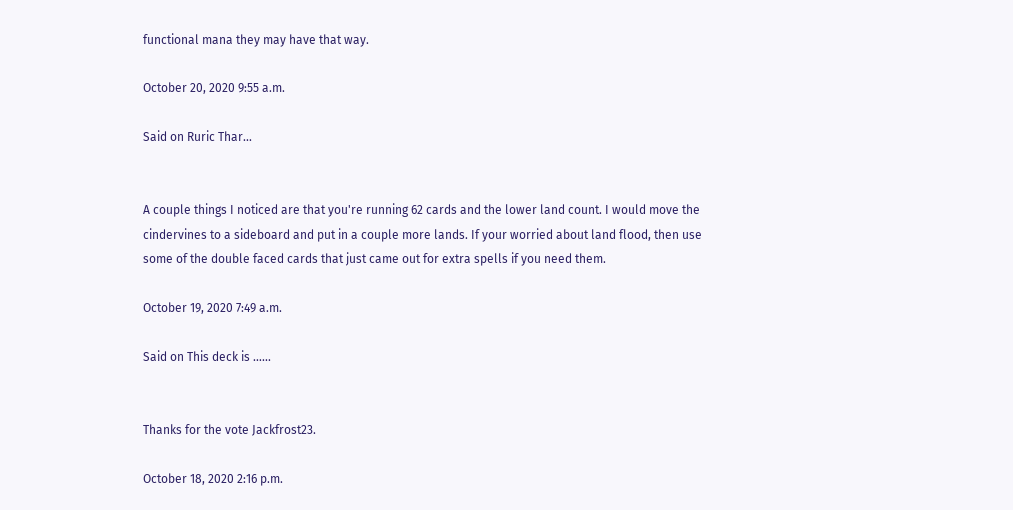functional mana they may have that way.

October 20, 2020 9:55 a.m.

Said on Ruric Thar...


A couple things I noticed are that you're running 62 cards and the lower land count. I would move the cindervines to a sideboard and put in a couple more lands. If your worried about land flood, then use some of the double faced cards that just came out for extra spells if you need them.

October 19, 2020 7:49 a.m.

Said on This deck is …...


Thanks for the vote Jackfrost23.

October 18, 2020 2:16 p.m.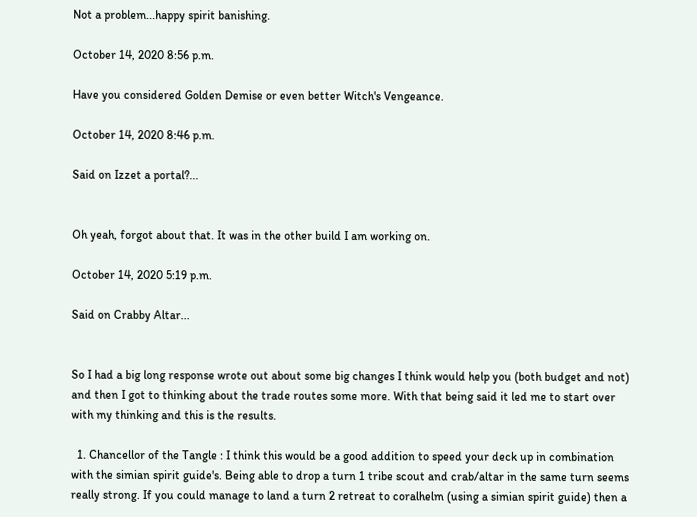Not a problem...happy spirit banishing.

October 14, 2020 8:56 p.m.

Have you considered Golden Demise or even better Witch's Vengeance.

October 14, 2020 8:46 p.m.

Said on Izzet a portal?...


Oh yeah, forgot about that. It was in the other build I am working on.

October 14, 2020 5:19 p.m.

Said on Crabby Altar...


So I had a big long response wrote out about some big changes I think would help you (both budget and not) and then I got to thinking about the trade routes some more. With that being said it led me to start over with my thinking and this is the results.

  1. Chancellor of the Tangle : I think this would be a good addition to speed your deck up in combination with the simian spirit guide's. Being able to drop a turn 1 tribe scout and crab/altar in the same turn seems really strong. If you could manage to land a turn 2 retreat to coralhelm (using a simian spirit guide) then a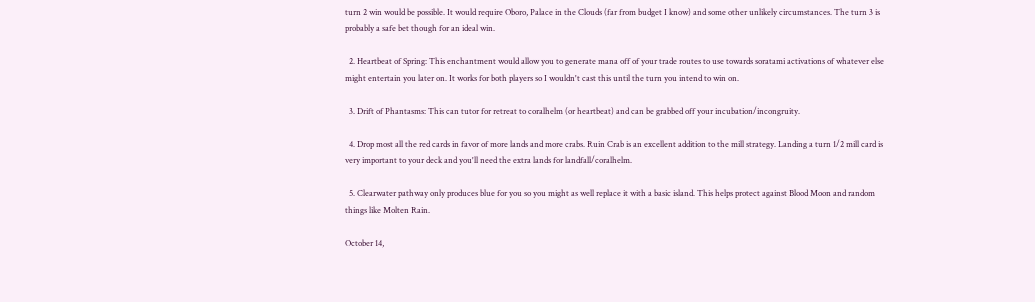turn 2 win would be possible. It would require Oboro, Palace in the Clouds (far from budget I know) and some other unlikely circumstances. The turn 3 is probably a safe bet though for an ideal win.

  2. Heartbeat of Spring: This enchantment would allow you to generate mana off of your trade routes to use towards soratami activations of whatever else might entertain you later on. It works for both players so I wouldn't cast this until the turn you intend to win on.

  3. Drift of Phantasms: This can tutor for retreat to coralhelm (or heartbeat) and can be grabbed off your incubation/incongruity.

  4. Drop most all the red cards in favor of more lands and more crabs. Ruin Crab is an excellent addition to the mill strategy. Landing a turn 1/2 mill card is very important to your deck and you'll need the extra lands for landfall/coralhelm.

  5. Clearwater pathway only produces blue for you so you might as well replace it with a basic island. This helps protect against Blood Moon and random things like Molten Rain.

October 14,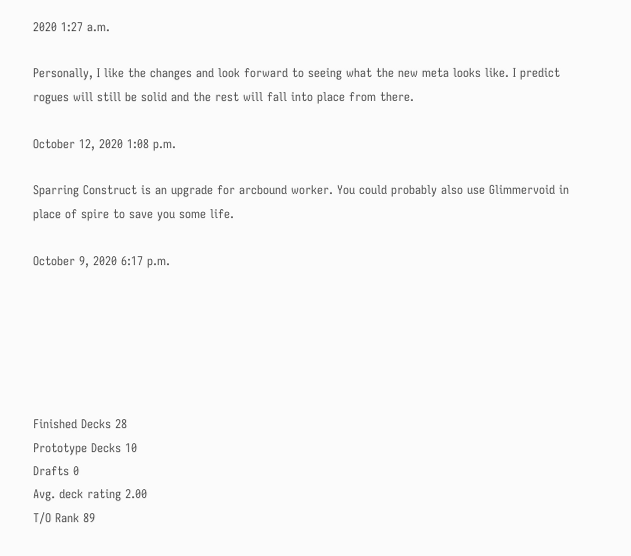2020 1:27 a.m.

Personally, I like the changes and look forward to seeing what the new meta looks like. I predict rogues will still be solid and the rest will fall into place from there.

October 12, 2020 1:08 p.m.

Sparring Construct is an upgrade for arcbound worker. You could probably also use Glimmervoid in place of spire to save you some life.

October 9, 2020 6:17 p.m.






Finished Decks 28
Prototype Decks 10
Drafts 0
Avg. deck rating 2.00
T/O Rank 89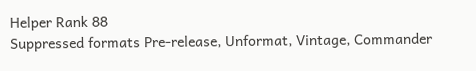Helper Rank 88
Suppressed formats Pre-release, Unformat, Vintage, Commander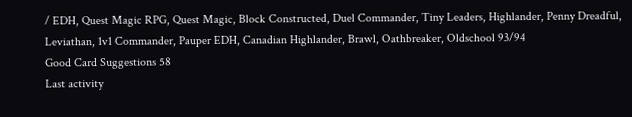/ EDH, Quest Magic RPG, Quest Magic, Block Constructed, Duel Commander, Tiny Leaders, Highlander, Penny Dreadful, Leviathan, 1v1 Commander, Pauper EDH, Canadian Highlander, Brawl, Oathbreaker, Oldschool 93/94
Good Card Suggestions 58
Last activity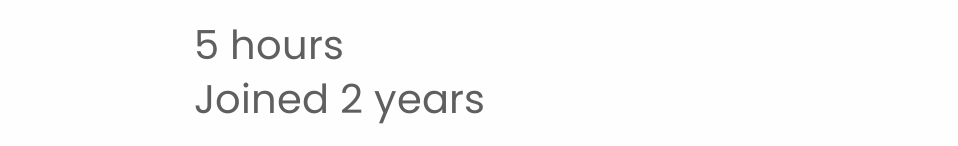5 hours
Joined 2 years